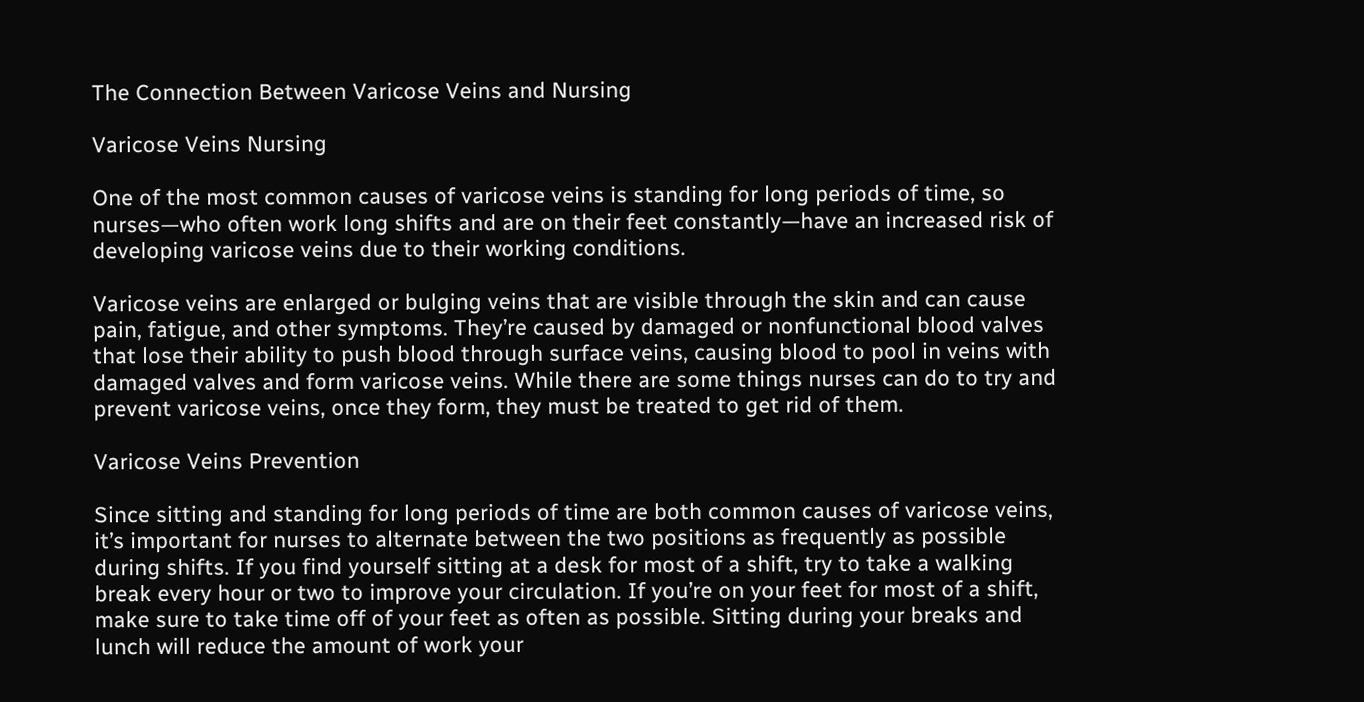The Connection Between Varicose Veins and Nursing

Varicose Veins Nursing

One of the most common causes of varicose veins is standing for long periods of time, so nurses—who often work long shifts and are on their feet constantly—have an increased risk of developing varicose veins due to their working conditions.

Varicose veins are enlarged or bulging veins that are visible through the skin and can cause pain, fatigue, and other symptoms. They’re caused by damaged or nonfunctional blood valves that lose their ability to push blood through surface veins, causing blood to pool in veins with damaged valves and form varicose veins. While there are some things nurses can do to try and prevent varicose veins, once they form, they must be treated to get rid of them.

Varicose Veins Prevention

Since sitting and standing for long periods of time are both common causes of varicose veins, it’s important for nurses to alternate between the two positions as frequently as possible during shifts. If you find yourself sitting at a desk for most of a shift, try to take a walking break every hour or two to improve your circulation. If you’re on your feet for most of a shift, make sure to take time off of your feet as often as possible. Sitting during your breaks and lunch will reduce the amount of work your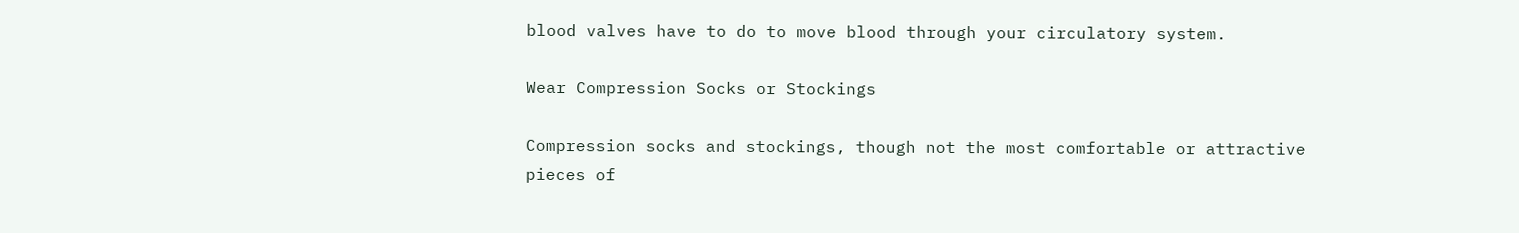blood valves have to do to move blood through your circulatory system.

Wear Compression Socks or Stockings

Compression socks and stockings, though not the most comfortable or attractive pieces of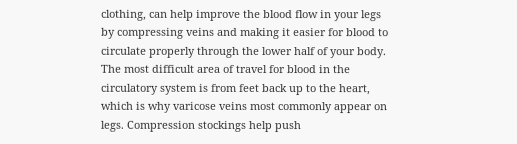clothing, can help improve the blood flow in your legs by compressing veins and making it easier for blood to circulate properly through the lower half of your body. The most difficult area of travel for blood in the circulatory system is from feet back up to the heart, which is why varicose veins most commonly appear on legs. Compression stockings help push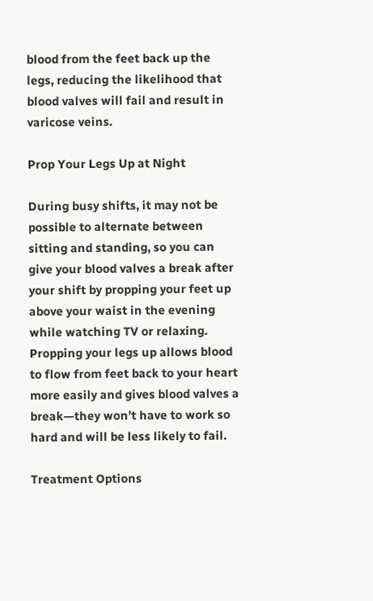blood from the feet back up the legs, reducing the likelihood that blood valves will fail and result in varicose veins.

Prop Your Legs Up at Night

During busy shifts, it may not be possible to alternate between sitting and standing, so you can give your blood valves a break after your shift by propping your feet up above your waist in the evening while watching TV or relaxing. Propping your legs up allows blood to flow from feet back to your heart more easily and gives blood valves a break—they won’t have to work so hard and will be less likely to fail.

Treatment Options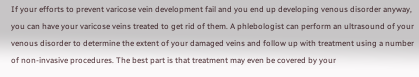If your efforts to prevent varicose vein development fail and you end up developing venous disorder anyway, you can have your varicose veins treated to get rid of them. A phlebologist can perform an ultrasound of your venous disorder to determine the extent of your damaged veins and follow up with treatment using a number of non-invasive procedures. The best part is that treatment may even be covered by your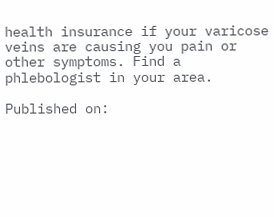health insurance if your varicose veins are causing you pain or other symptoms. Find a phlebologist in your area.

Published on: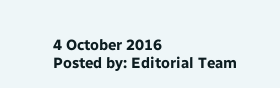4 October 2016
Posted by: Editorial Team